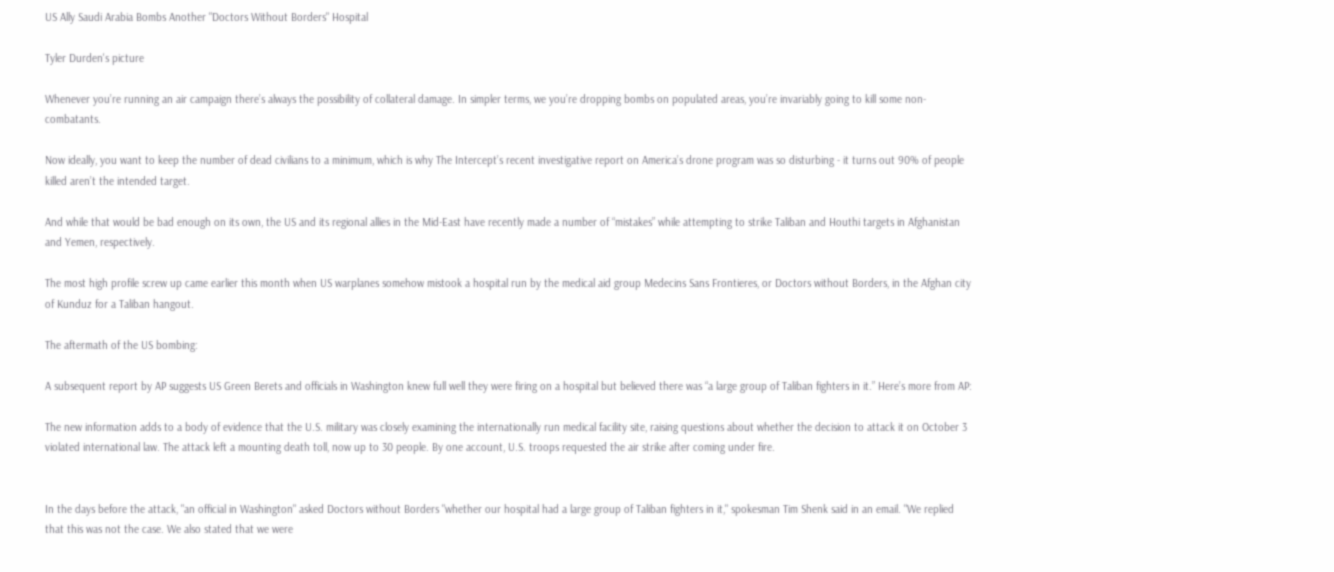US Ally Saudi Arabia Bombs Another "Doctors Without Borders" Hospital

Tyler Durden's picture

Whenever you’re running an air campaign there’s always the possibility of collateral damage. In simpler terms, we you’re dropping bombs on populated areas, you’re invariably going to kill some non-combatants.

Now ideally, you want to keep the number of dead civilians to a minimum, which is why The Intercept’s recent investigative report on America’s drone program was so disturbing - it turns out 90% of people killed aren’t the intended target.

And while that would be bad enough on its own, the US and its regional allies in the Mid-East have recently made a number of “mistakes” while attempting to strike Taliban and Houthi targets in Afghanistan and Yemen, respectively.

The most high profile screw up came earlier this month when US warplanes somehow mistook a hospital run by the medical aid group Medecins Sans Frontieres, or Doctors without Borders, in the Afghan city of Kunduz for a Taliban hangout.

The aftermath of the US bombing:

A subsequent report by AP suggests US Green Berets and officials in Washington knew full well they were firing on a hospital but believed there was “a large group of Taliban fighters in it.” Here’s more from AP:

The new information adds to a body of evidence that the U.S. military was closely examining the internationally run medical facility site, raising questions about whether the decision to attack it on October 3 violated international law. The attack left a mounting death toll, now up to 30 people. By one account, U.S. troops requested the air strike after coming under fire.


In the days before the attack, "an official in Washington" asked Doctors without Borders "whether our hospital had a large group of Taliban fighters in it," spokesman Tim Shenk said in an email. "We replied that this was not the case. We also stated that we were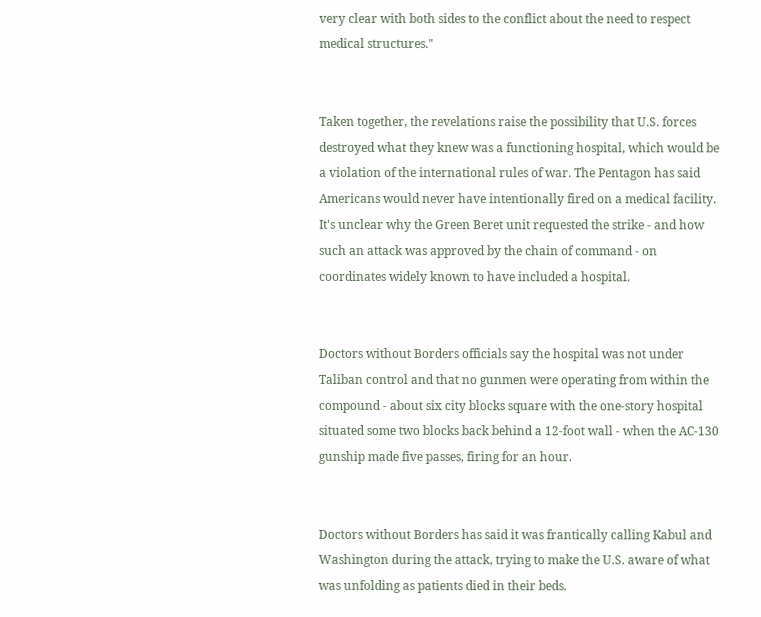very clear with both sides to the conflict about the need to respect medical structures."


Taken together, the revelations raise the possibility that U.S. forces destroyed what they knew was a functioning hospital, which would be a violation of the international rules of war. The Pentagon has said Americans would never have intentionally fired on a medical facility. It's unclear why the Green Beret unit requested the strike - and how such an attack was approved by the chain of command - on coordinates widely known to have included a hospital.


Doctors without Borders officials say the hospital was not under Taliban control and that no gunmen were operating from within the compound - about six city blocks square with the one-story hospital situated some two blocks back behind a 12-foot wall - when the AC-130 gunship made five passes, firing for an hour.


Doctors without Borders has said it was frantically calling Kabul and Washington during the attack, trying to make the U.S. aware of what was unfolding as patients died in their beds.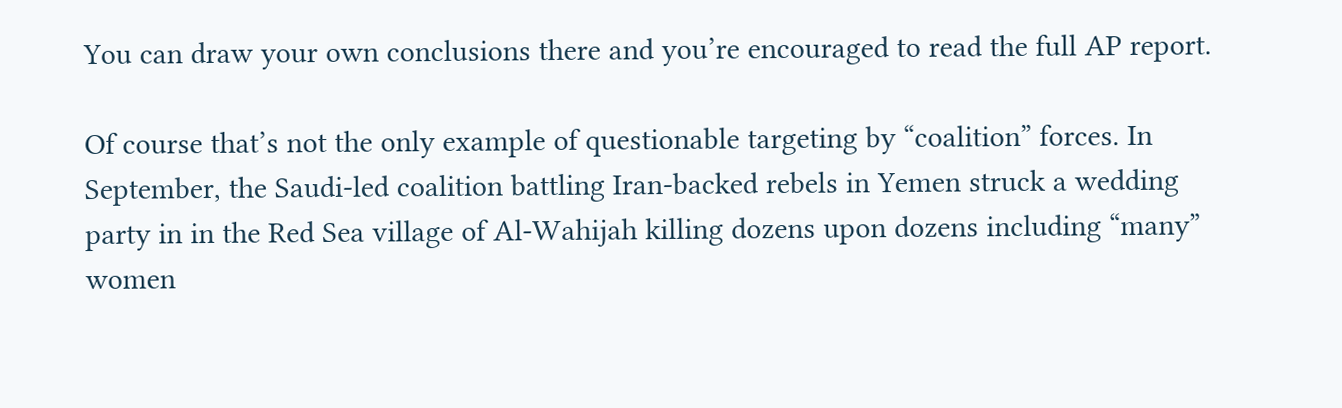You can draw your own conclusions there and you’re encouraged to read the full AP report.

Of course that’s not the only example of questionable targeting by “coalition” forces. In September, the Saudi-led coalition battling Iran-backed rebels in Yemen struck a wedding party in in the Red Sea village of Al-Wahijah killing dozens upon dozens including “many” women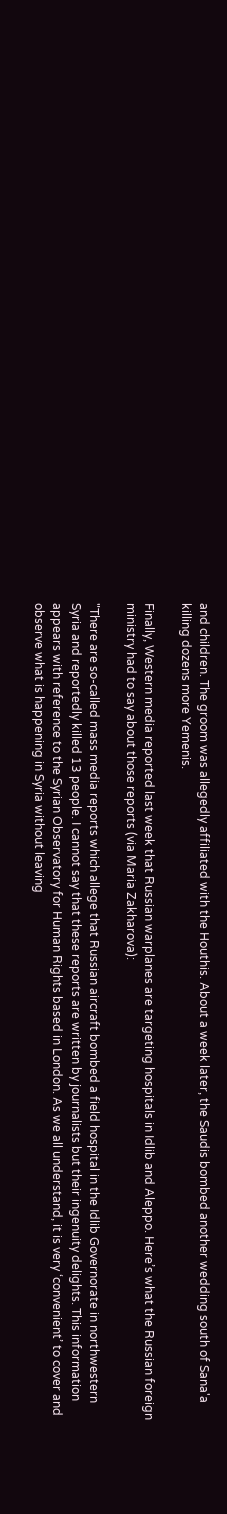and children. The groom was allegedly affiliated with the Houthis. About a week later, the Saudis bombed another wedding south of Sana'a killing dozens more Yemenis.

Finally, Western media reported last week that Russian warplanes are targeting hospitals in Idlib and Aleppo. Here’s what the Russian foreign ministry had to say about those reports (via Maria Zakharova):

"There are so-called mass media reports which allege that Russian aircraft bombed a field hospital in the Idlib Governorate in northwestern Syria and reportedly killed 13 people. I cannot say that these reports are written by journalists but their ingenuity delights. This information appears with reference to the Syrian Observatory for Human Rights based in London. As we all understand, it is very ‘convenient’ to cover and observe what is happening in Syria without leaving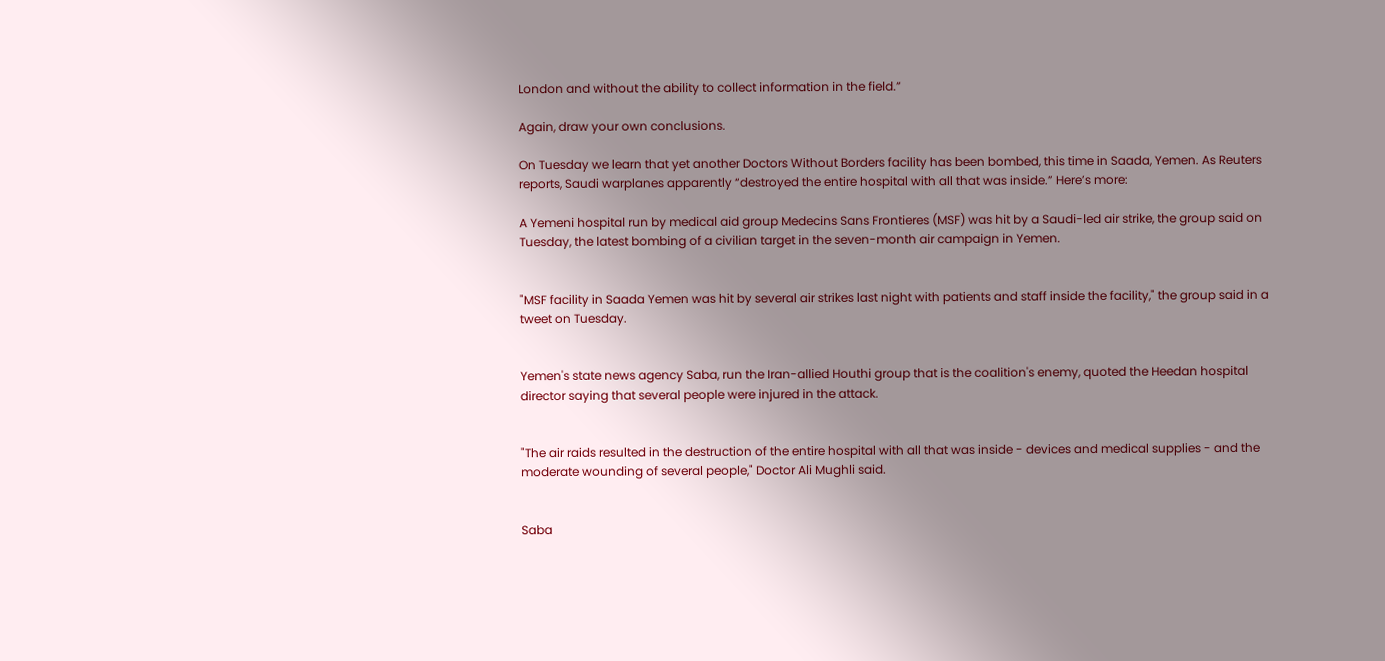London and without the ability to collect information in the field.”

Again, draw your own conclusions.

On Tuesday we learn that yet another Doctors Without Borders facility has been bombed, this time in Saada, Yemen. As Reuters reports, Saudi warplanes apparently “destroyed the entire hospital with all that was inside.” Here’s more:

A Yemeni hospital run by medical aid group Medecins Sans Frontieres (MSF) was hit by a Saudi-led air strike, the group said on Tuesday, the latest bombing of a civilian target in the seven-month air campaign in Yemen.


"MSF facility in Saada Yemen was hit by several air strikes last night with patients and staff inside the facility," the group said in a tweet on Tuesday.


Yemen's state news agency Saba, run the Iran-allied Houthi group that is the coalition's enemy, quoted the Heedan hospital director saying that several people were injured in the attack.


"The air raids resulted in the destruction of the entire hospital with all that was inside - devices and medical supplies - and the moderate wounding of several people," Doctor Ali Mughli said.


Saba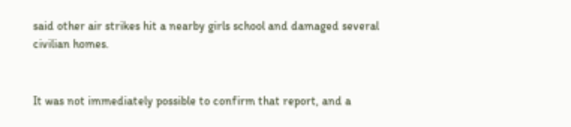said other air strikes hit a nearby girls school and damaged several civilian homes.


It was not immediately possible to confirm that report, and a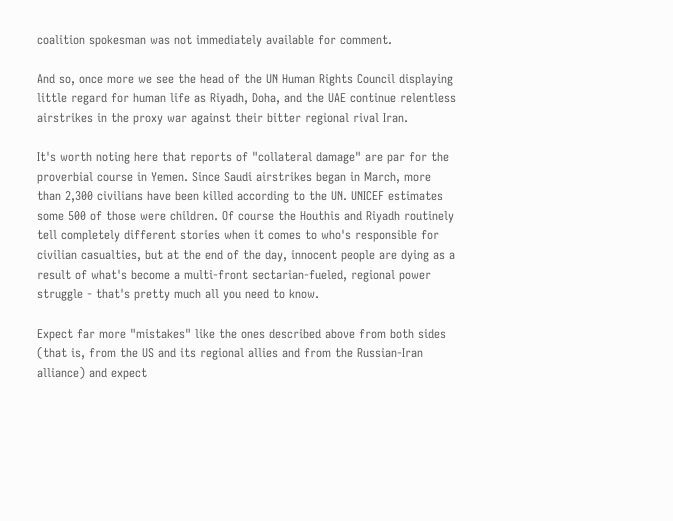coalition spokesman was not immediately available for comment.

And so, once more we see the head of the UN Human Rights Council displaying little regard for human life as Riyadh, Doha, and the UAE continue relentless airstrikes in the proxy war against their bitter regional rival Iran.

It's worth noting here that reports of "collateral damage" are par for the proverbial course in Yemen. Since Saudi airstrikes began in March, more than 2,300 civilians have been killed according to the UN. UNICEF estimates some 500 of those were children. Of course the Houthis and Riyadh routinely tell completely different stories when it comes to who's responsible for civilian casualties, but at the end of the day, innocent people are dying as a result of what's become a multi-front sectarian-fueled, regional power struggle - that's pretty much all you need to know.

Expect far more "mistakes" like the ones described above from both sides (that is, from the US and its regional allies and from the Russian-Iran alliance) and expect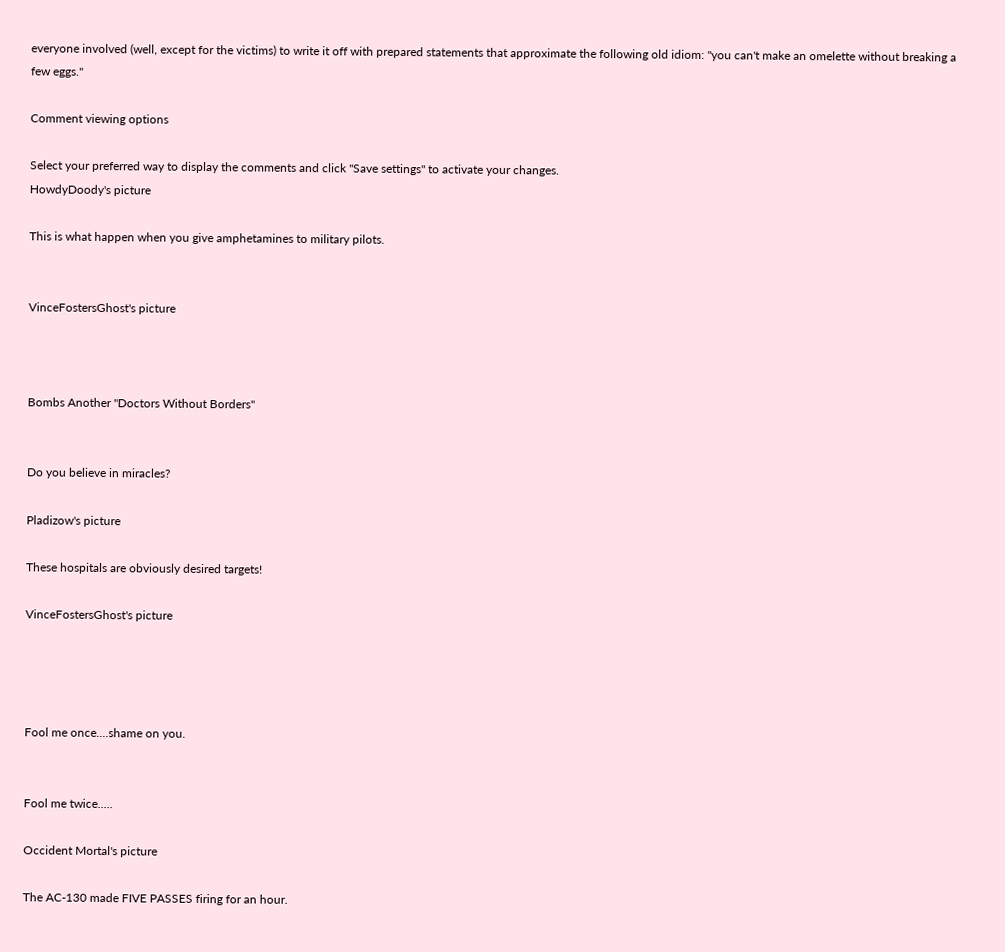everyone involved (well, except for the victims) to write it off with prepared statements that approximate the following old idiom: "you can't make an omelette without breaking a few eggs."

Comment viewing options

Select your preferred way to display the comments and click "Save settings" to activate your changes.
HowdyDoody's picture

This is what happen when you give amphetamines to military pilots.


VinceFostersGhost's picture



Bombs Another "Doctors Without Borders"


Do you believe in miracles?

Pladizow's picture

These hospitals are obviously desired targets!

VinceFostersGhost's picture




Fool me once....shame on you.


Fool me twice.....

Occident Mortal's picture

The AC-130 made FIVE PASSES firing for an hour.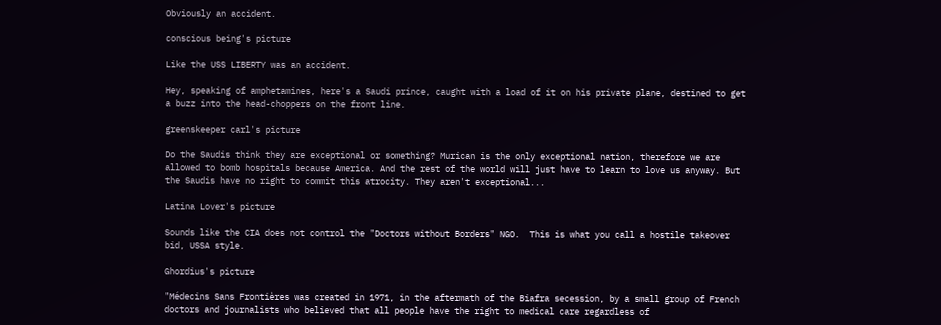Obviously an accident.

conscious being's picture

Like the USS LIBERTY was an accident.

Hey, speaking of amphetamines, here's a Saudi prince, caught with a load of it on his private plane, destined to get a buzz into the head-choppers on the front line.

greenskeeper carl's picture

Do the Saudis think they are exceptional or something? Murican is the only exceptional nation, therefore we are allowed to bomb hospitals because America. And the rest of the world will just have to learn to love us anyway. But the Saudis have no right to commit this atrocity. They aren't exceptional...

Latina Lover's picture

Sounds like the CIA does not control the "Doctors without Borders" NGO.  This is what you call a hostile takeover bid, USSA style.

Ghordius's picture

"Médecins Sans Frontières was created in 1971, in the aftermath of the Biafra secession, by a small group of French doctors and journalists who believed that all people have the right to medical care regardless of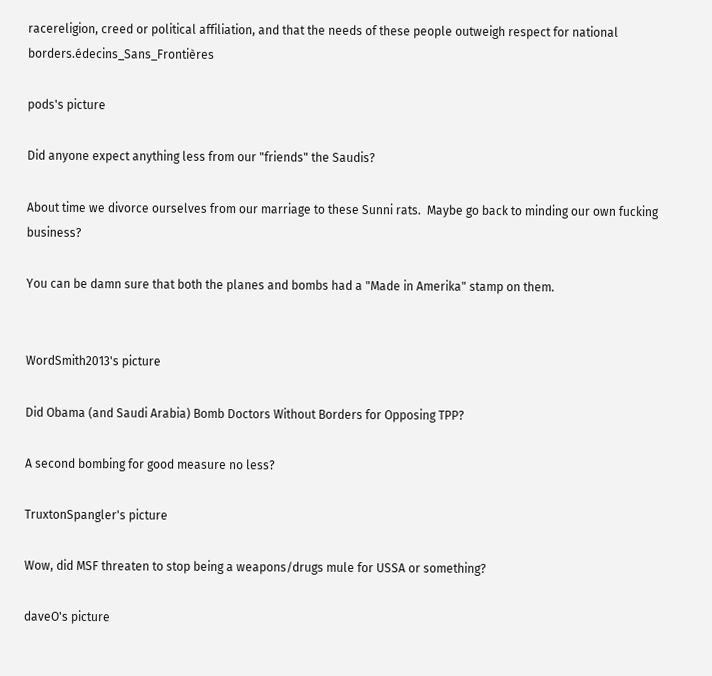racereligion, creed or political affiliation, and that the needs of these people outweigh respect for national borders.édecins_Sans_Frontières

pods's picture

Did anyone expect anything less from our "friends" the Saudis?

About time we divorce ourselves from our marriage to these Sunni rats.  Maybe go back to minding our own fucking business?

You can be damn sure that both the planes and bombs had a "Made in Amerika" stamp on them.


WordSmith2013's picture

Did Obama (and Saudi Arabia) Bomb Doctors Without Borders for Opposing TPP?

A second bombing for good measure no less?

TruxtonSpangler's picture

Wow, did MSF threaten to stop being a weapons/drugs mule for USSA or something?

daveO's picture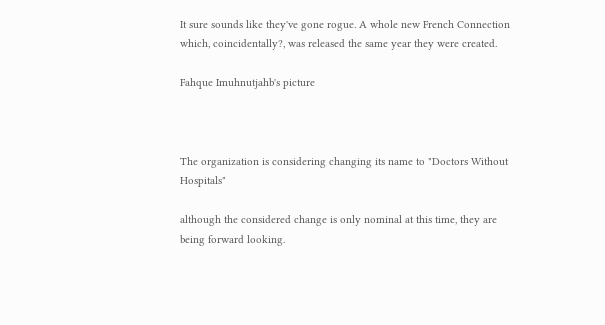It sure sounds like they've gone rogue. A whole new French Connection which, coincidentally?, was released the same year they were created.

Fahque Imuhnutjahb's picture



The organization is considering changing its name to "Doctors Without Hospitals"

although the considered change is only nominal at this time, they are being forward looking.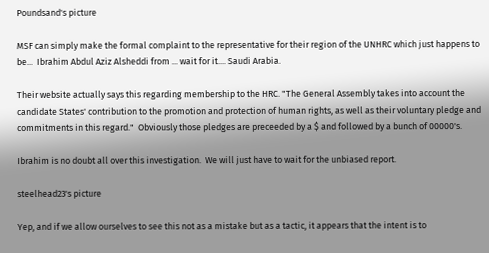Poundsand's picture

MSF can simply make the formal complaint to the representative for their region of the UNHRC which just happens to be...  Ibrahim Abdul Aziz Alsheddi from ... wait for it.... Saudi Arabia.

Their website actually says this regarding membership to the HRC. "The General Assembly takes into account the candidate States' contribution to the promotion and protection of human rights, as well as their voluntary pledge and commitments in this regard."  Obviously those pledges are preceeded by a $ and followed by a bunch of 00000's.

Ibrahim is no doubt all over this investigation.  We will just have to wait for the unbiased report.

steelhead23's picture

Yep, and if we allow ourselves to see this not as a mistake but as a tactic, it appears that the intent is to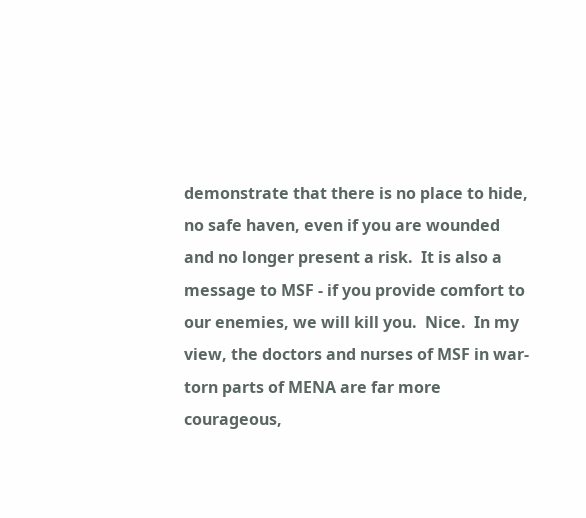demonstrate that there is no place to hide, no safe haven, even if you are wounded and no longer present a risk.  It is also a message to MSF - if you provide comfort to our enemies, we will kill you.  Nice.  In my view, the doctors and nurses of MSF in war-torn parts of MENA are far more courageous,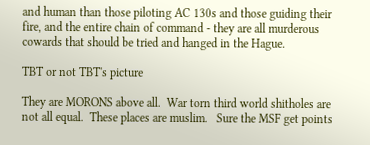and human than those piloting AC 130s and those guiding their fire, and the entire chain of command - they are all murderous cowards that should be tried and hanged in the Hague.

TBT or not TBT's picture

They are MORONS above all.  War torn third world shitholes are not all equal.  These places are muslim.   Sure the MSF get points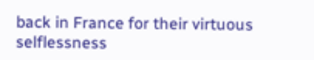back in France for their virtuous selflessness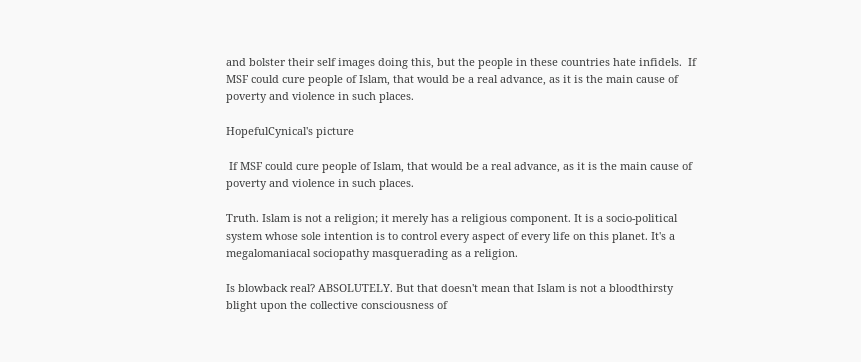and bolster their self images doing this, but the people in these countries hate infidels.  If MSF could cure people of Islam, that would be a real advance, as it is the main cause of poverty and violence in such places.

HopefulCynical's picture

 If MSF could cure people of Islam, that would be a real advance, as it is the main cause of poverty and violence in such places.

Truth. Islam is not a religion; it merely has a religious component. It is a socio-political system whose sole intention is to control every aspect of every life on this planet. It's a megalomaniacal sociopathy masquerading as a religion.

Is blowback real? ABSOLUTELY. But that doesn't mean that Islam is not a bloodthirsty blight upon the collective consciousness of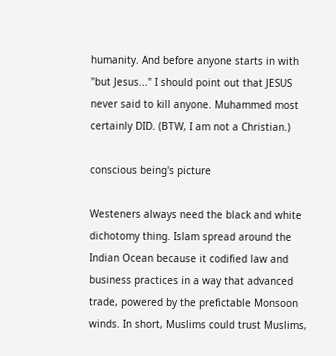humanity. And before anyone starts in with "but Jesus..." I should point out that JESUS never said to kill anyone. Muhammed most certainly DID. (BTW, I am not a Christian.)

conscious being's picture

Westeners always need the black and white dichotomy thing. Islam spread around the Indian Ocean because it codified law and business practices in a way that advanced trade, powered by the prefictable Monsoon winds. In short, Muslims could trust Muslims,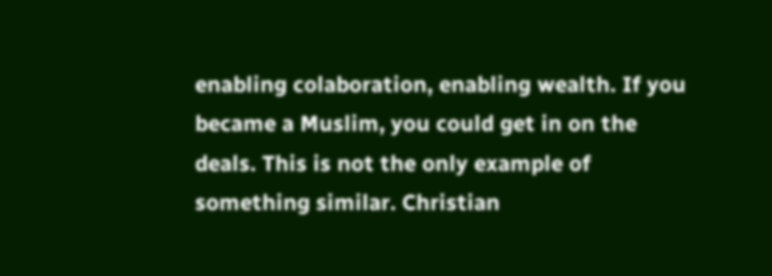enabling colaboration, enabling wealth. If you became a Muslim, you could get in on the deals. This is not the only example of something similar. Christian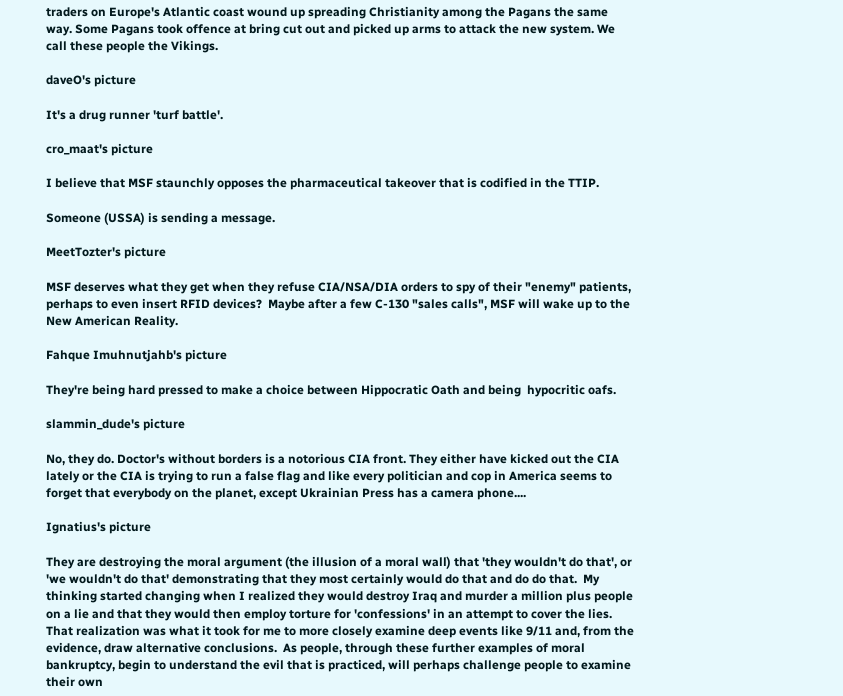traders on Europe's Atlantic coast wound up spreading Christianity among the Pagans the same way. Some Pagans took offence at bring cut out and picked up arms to attack the new system. We call these people the Vikings.

daveO's picture

It's a drug runner 'turf battle'.

cro_maat's picture

I believe that MSF staunchly opposes the pharmaceutical takeover that is codified in the TTIP.

Someone (USSA) is sending a message.

MeetTozter's picture

MSF deserves what they get when they refuse CIA/NSA/DIA orders to spy of their "enemy" patients, perhaps to even insert RFID devices?  Maybe after a few C-130 "sales calls", MSF will wake up to the New American Reality.

Fahque Imuhnutjahb's picture

They're being hard pressed to make a choice between Hippocratic Oath and being  hypocritic oafs.

slammin_dude's picture

No, they do. Doctor's without borders is a notorious CIA front. They either have kicked out the CIA lately or the CIA is trying to run a false flag and like every politician and cop in America seems to forget that everybody on the planet, except Ukrainian Press has a camera phone....

Ignatius's picture

They are destroying the moral argument (the illusion of a moral wall) that 'they wouldn't do that', or 'we wouldn't do that' demonstrating that they most certainly would do that and do do that.  My thinking started changing when I realized they would destroy Iraq and murder a million plus people on a lie and that they would then employ torture for 'confessions' in an attempt to cover the lies.  That realization was what it took for me to more closely examine deep events like 9/11 and, from the evidence, draw alternative conclusions.  As people, through these further examples of moral bankruptcy, begin to understand the evil that is practiced, will perhaps challenge people to examine their own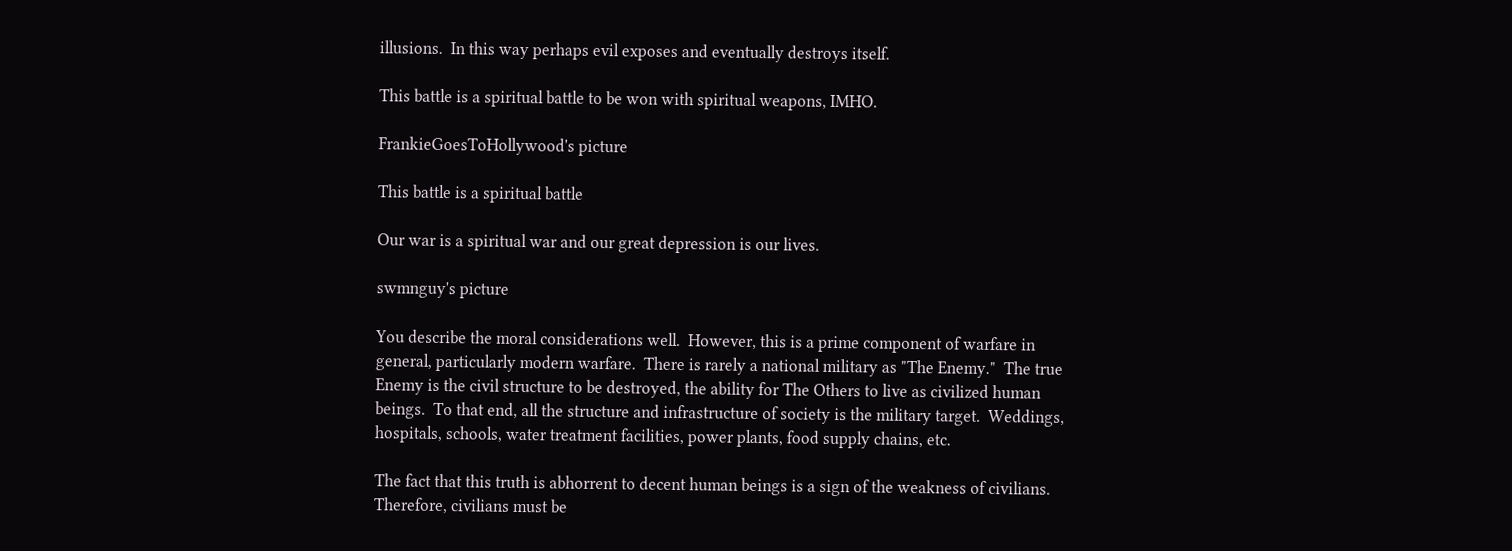illusions.  In this way perhaps evil exposes and eventually destroys itself.

This battle is a spiritual battle to be won with spiritual weapons, IMHO.

FrankieGoesToHollywood's picture

This battle is a spiritual battle

Our war is a spiritual war and our great depression is our lives.

swmnguy's picture

You describe the moral considerations well.  However, this is a prime component of warfare in general, particularly modern warfare.  There is rarely a national military as "The Enemy."  The true Enemy is the civil structure to be destroyed, the ability for The Others to live as civilized human beings.  To that end, all the structure and infrastructure of society is the military target.  Weddings, hospitals, schools, water treatment facilities, power plants, food supply chains, etc.

The fact that this truth is abhorrent to decent human beings is a sign of the weakness of civilians.  Therefore, civilians must be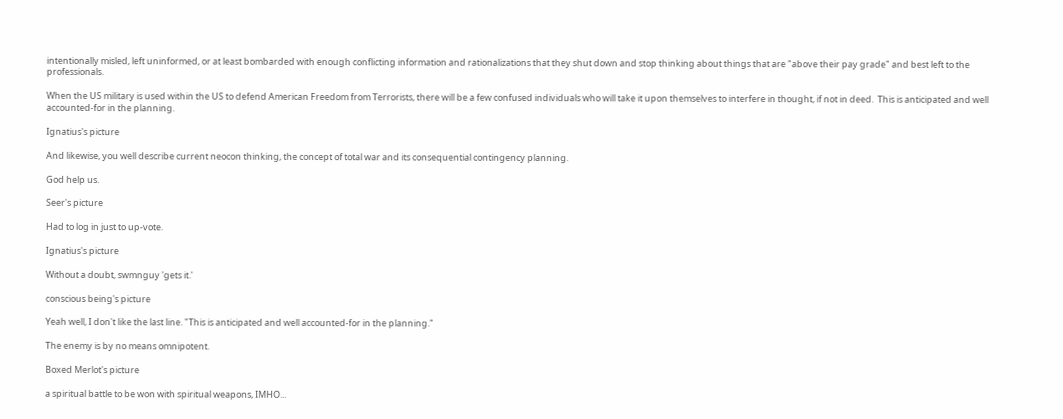intentionally misled, left uninformed, or at least bombarded with enough conflicting information and rationalizations that they shut down and stop thinking about things that are "above their pay grade" and best left to the professionals.

When the US military is used within the US to defend American Freedom from Terrorists, there will be a few confused individuals who will take it upon themselves to interfere in thought, if not in deed.  This is anticipated and well accounted-for in the planning.

Ignatius's picture

And likewise, you well describe current neocon thinking, the concept of total war and its consequential contingency planning.

God help us.

Seer's picture

Had to log in just to up-vote.

Ignatius's picture

Without a doubt, swmnguy 'gets it.'

conscious being's picture

Yeah well, I don't like the last line. "This is anticipated and well accounted-for in the planning."

The enemy is by no means omnipotent.

Boxed Merlot's picture

a spiritual battle to be won with spiritual weapons, IMHO...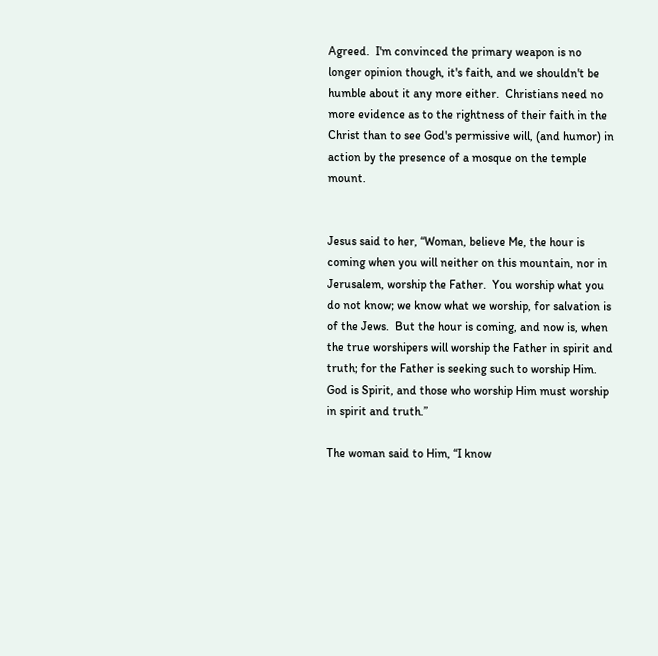Agreed.  I'm convinced the primary weapon is no longer opinion though, it's faith, and we shouldn't be humble about it any more either.  Christians need no more evidence as to the rightness of their faith in the Christ than to see God's permissive will, (and humor) in action by the presence of a mosque on the temple mount.


Jesus said to her, “Woman, believe Me, the hour is coming when you will neither on this mountain, nor in Jerusalem, worship the Father.  You worship what you do not know; we know what we worship, for salvation is of the Jews.  But the hour is coming, and now is, when the true worshipers will worship the Father in spirit and truth; for the Father is seeking such to worship Him. God is Spirit, and those who worship Him must worship in spirit and truth.”

The woman said to Him, “I know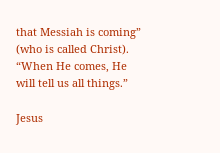that Messiah is coming” (who is called Christ). “When He comes, He will tell us all things.”

Jesus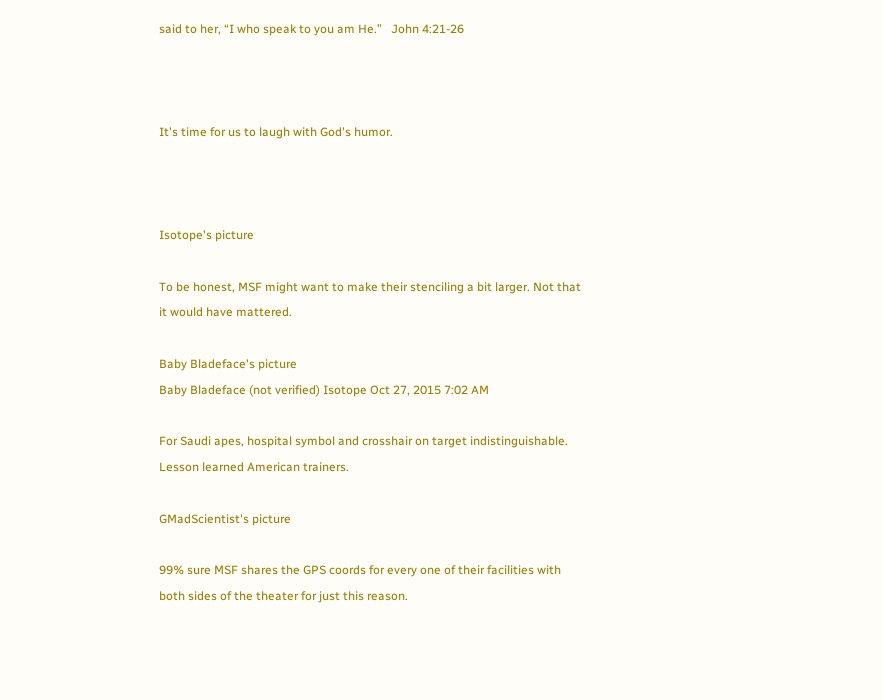said to her, “I who speak to you am He.”   John 4:21-26



It's time for us to laugh with God's humor.



Isotope's picture

To be honest, MSF might want to make their stenciling a bit larger. Not that it would have mattered.

Baby Bladeface's picture
Baby Bladeface (not verified) Isotope Oct 27, 2015 7:02 AM

For Saudi apes, hospital symbol and crosshair on target indistinguishable. Lesson learned American trainers.

GMadScientist's picture

99% sure MSF shares the GPS coords for every one of their facilities with both sides of the theater for just this reason.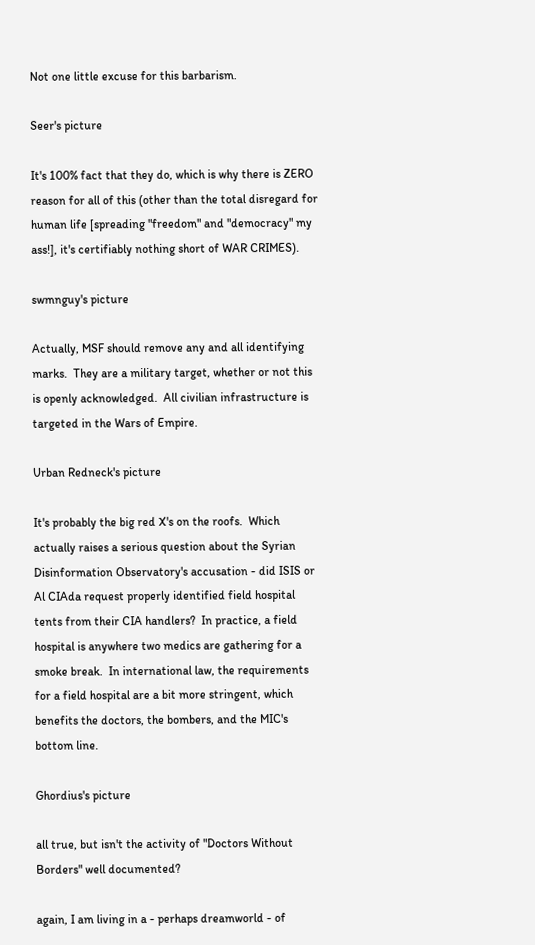Not one little excuse for this barbarism.

Seer's picture

It's 100% fact that they do, which is why there is ZERO reason for all of this (other than the total disregard for human life [spreading "freedom" and "democracy" my ass!], it's certifiably nothing short of WAR CRIMES).

swmnguy's picture

Actually, MSF should remove any and all identifying marks.  They are a military target, whether or not this is openly acknowledged.  All civilian infrastructure is targeted in the Wars of Empire.

Urban Redneck's picture

It's probably the big red X's on the roofs.  Which actually raises a serious question about the Syrian Disinformation Observatory's accusation - did ISIS or Al CIAda request properly identified field hospital tents from their CIA handlers?  In practice, a field hospital is anywhere two medics are gathering for a smoke break.  In international law, the requirements for a field hospital are a bit more stringent, which benefits the doctors, the bombers, and the MIC's bottom line.

Ghordius's picture

all true, but isn't the activity of "Doctors Without Borders" well documented?

again, I am living in a - perhaps dreamworld - of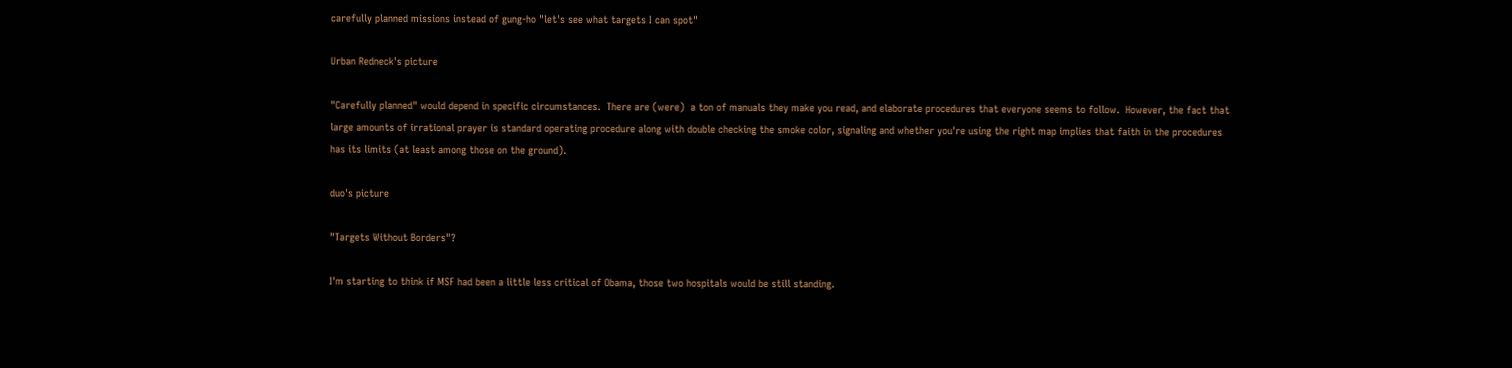carefully planned missions instead of gung-ho "let's see what targets I can spot"

Urban Redneck's picture

"Carefully planned" would depend in specific circumstances.  There are (were)  a ton of manuals they make you read, and elaborate procedures that everyone seems to follow.  However, the fact that large amounts of irrational prayer is standard operating procedure along with double checking the smoke color, signaling and whether you're using the right map implies that faith in the procedures has its limits (at least among those on the ground).

duo's picture

"Targets Without Borders"?

I'm starting to think if MSF had been a little less critical of Obama, those two hospitals would be still standing.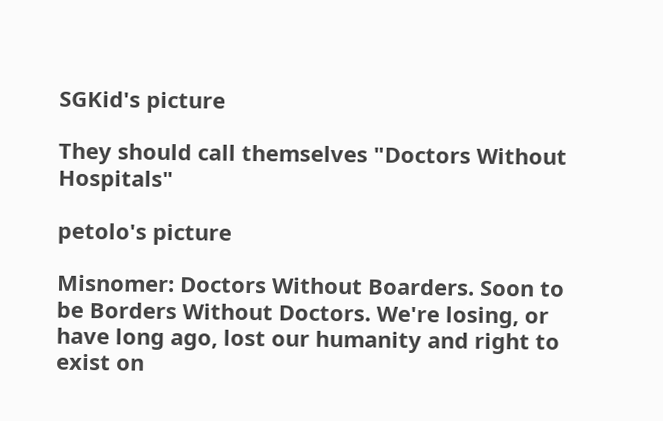SGKid's picture

They should call themselves "Doctors Without Hospitals"

petolo's picture

Misnomer: Doctors Without Boarders. Soon to be Borders Without Doctors. We're losing, or have long ago, lost our humanity and right to exist on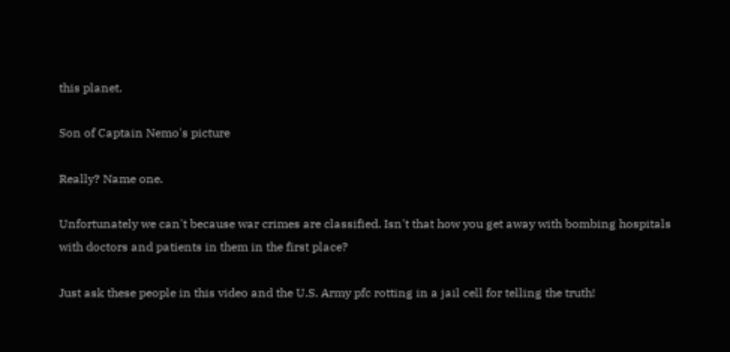this planet.

Son of Captain Nemo's picture

Really? Name one.

Unfortunately we can't because war crimes are classified. Isn't that how you get away with bombing hospitals with doctors and patients in them in the first place?

Just ask these people in this video and the U.S. Army pfc rotting in a jail cell for telling the truth!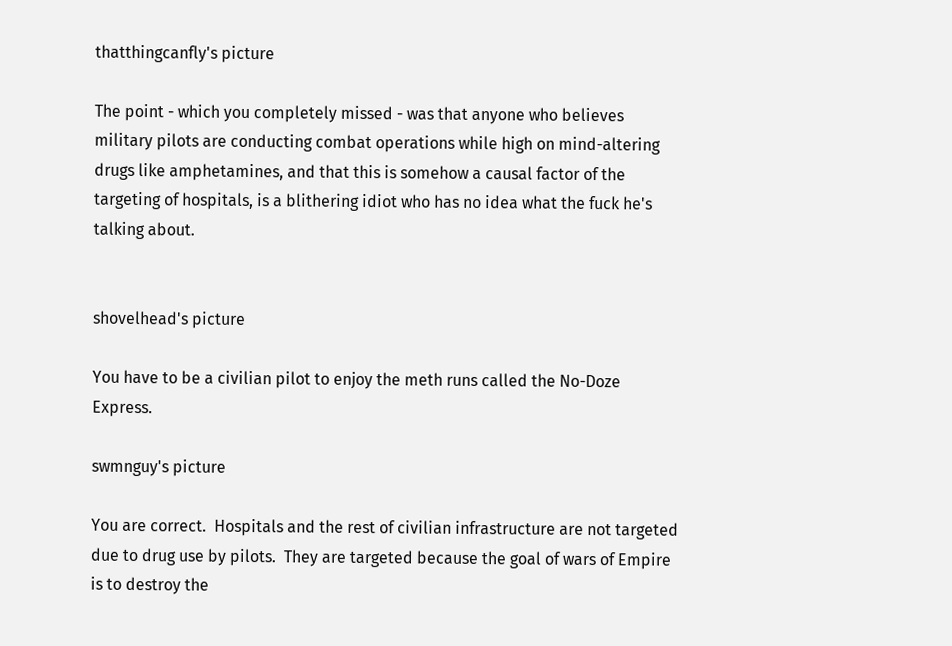thatthingcanfly's picture

The point - which you completely missed - was that anyone who believes military pilots are conducting combat operations while high on mind-altering drugs like amphetamines, and that this is somehow a causal factor of the targeting of hospitals, is a blithering idiot who has no idea what the fuck he's talking about.


shovelhead's picture

You have to be a civilian pilot to enjoy the meth runs called the No-Doze Express.

swmnguy's picture

You are correct.  Hospitals and the rest of civilian infrastructure are not targeted due to drug use by pilots.  They are targeted because the goal of wars of Empire is to destroy the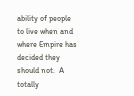ability of people to live when and where Empire has decided they should not.  A totally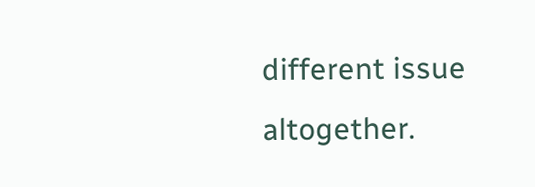different issue altogether.